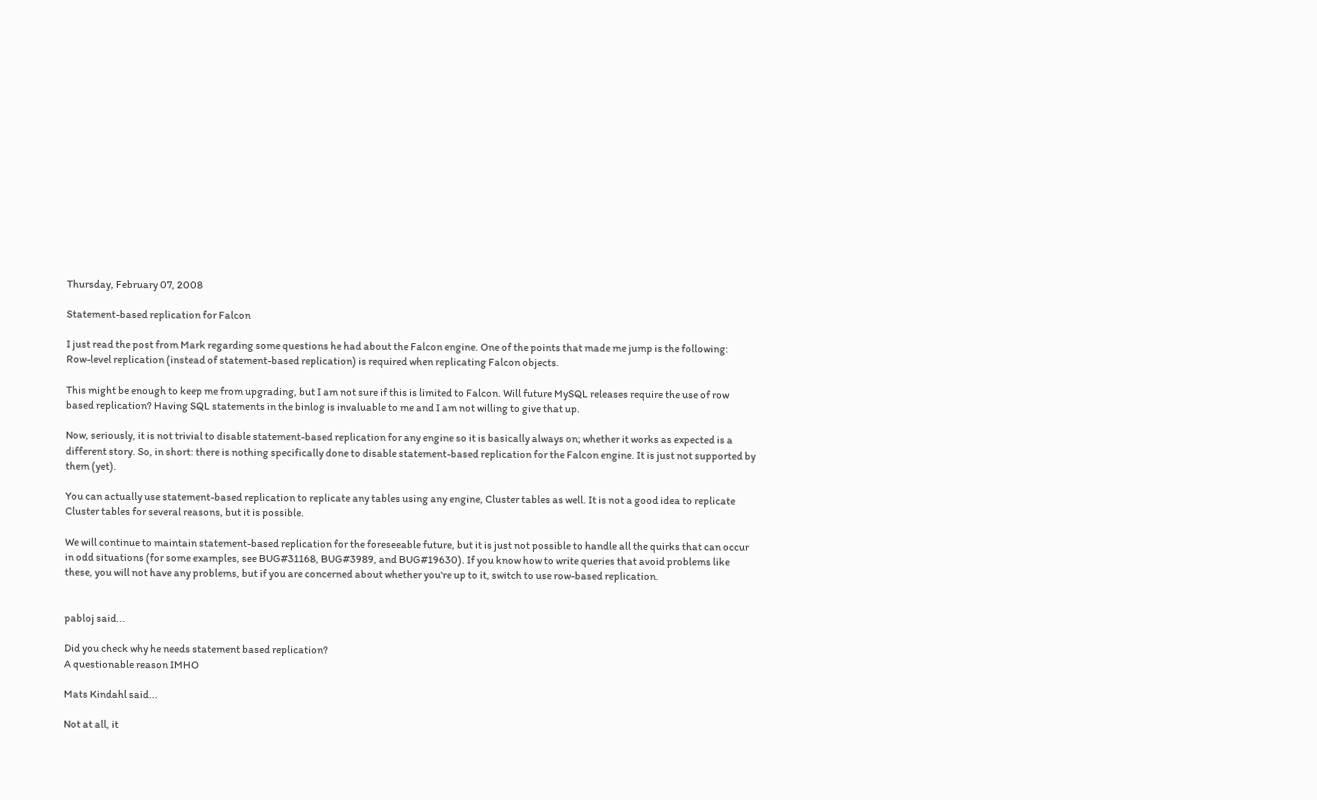Thursday, February 07, 2008

Statement-based replication for Falcon

I just read the post from Mark regarding some questions he had about the Falcon engine. One of the points that made me jump is the following:
Row-level replication (instead of statement-based replication) is required when replicating Falcon objects.

This might be enough to keep me from upgrading, but I am not sure if this is limited to Falcon. Will future MySQL releases require the use of row based replication? Having SQL statements in the binlog is invaluable to me and I am not willing to give that up.

Now, seriously, it is not trivial to disable statement-based replication for any engine so it is basically always on; whether it works as expected is a different story. So, in short: there is nothing specifically done to disable statement-based replication for the Falcon engine. It is just not supported by them (yet).

You can actually use statement-based replication to replicate any tables using any engine, Cluster tables as well. It is not a good idea to replicate Cluster tables for several reasons, but it is possible.

We will continue to maintain statement-based replication for the foreseeable future, but it is just not possible to handle all the quirks that can occur in odd situations (for some examples, see BUG#31168, BUG#3989, and BUG#19630). If you know how to write queries that avoid problems like these, you will not have any problems, but if you are concerned about whether you're up to it, switch to use row-based replication.


pabloj said...

Did you check why he needs statement based replication?
A questionable reason IMHO

Mats Kindahl said...

Not at all, it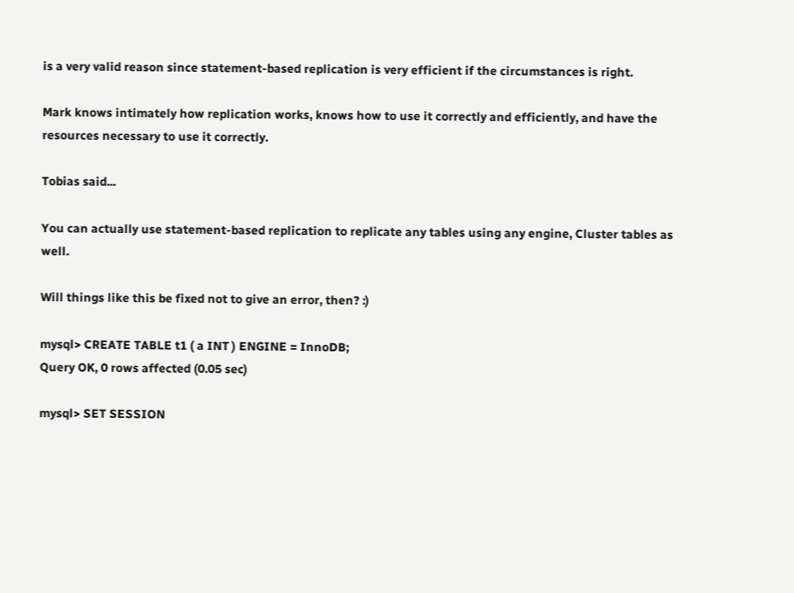is a very valid reason since statement-based replication is very efficient if the circumstances is right.

Mark knows intimately how replication works, knows how to use it correctly and efficiently, and have the resources necessary to use it correctly.

Tobias said...

You can actually use statement-based replication to replicate any tables using any engine, Cluster tables as well.

Will things like this be fixed not to give an error, then? :)

mysql> CREATE TABLE t1 ( a INT ) ENGINE = InnoDB;
Query OK, 0 rows affected (0.05 sec)

mysql> SET SESSION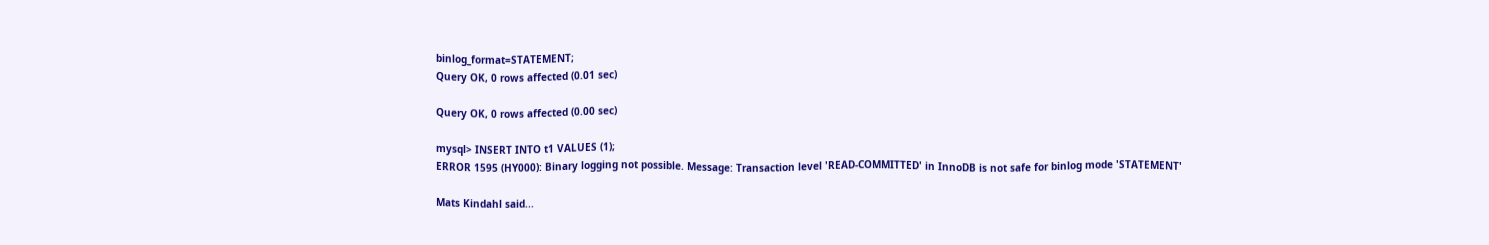binlog_format=STATEMENT;
Query OK, 0 rows affected (0.01 sec)

Query OK, 0 rows affected (0.00 sec)

mysql> INSERT INTO t1 VALUES (1);
ERROR 1595 (HY000): Binary logging not possible. Message: Transaction level 'READ-COMMITTED' in InnoDB is not safe for binlog mode 'STATEMENT'

Mats Kindahl said...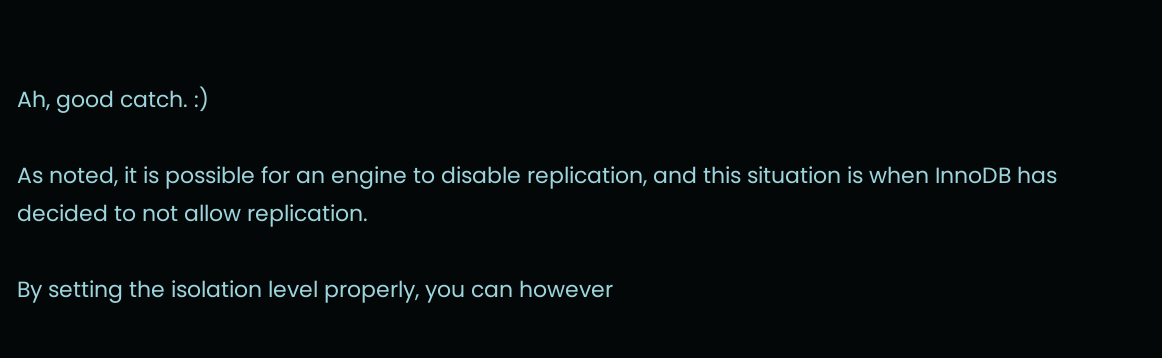Ah, good catch. :)

As noted, it is possible for an engine to disable replication, and this situation is when InnoDB has decided to not allow replication.

By setting the isolation level properly, you can however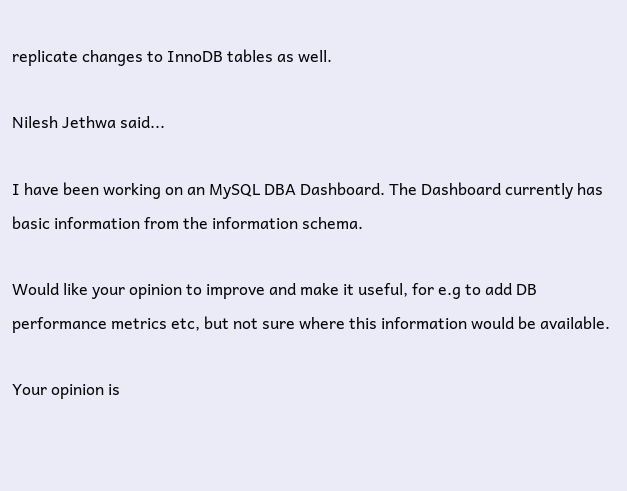replicate changes to InnoDB tables as well.

Nilesh Jethwa said...

I have been working on an MySQL DBA Dashboard. The Dashboard currently has basic information from the information schema.

Would like your opinion to improve and make it useful, for e.g to add DB performance metrics etc, but not sure where this information would be available.

Your opinion is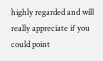highly regarded and will really appreciate if you could point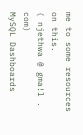me to some resources on this.
( njethwa @ gma!l . com)
MySQL Dashboards